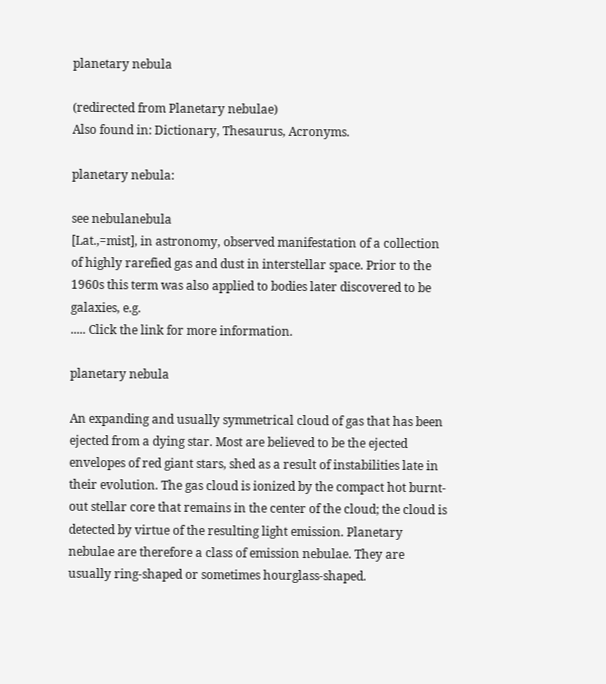planetary nebula

(redirected from Planetary nebulae)
Also found in: Dictionary, Thesaurus, Acronyms.

planetary nebula:

see nebulanebula
[Lat.,=mist], in astronomy, observed manifestation of a collection of highly rarefied gas and dust in interstellar space. Prior to the 1960s this term was also applied to bodies later discovered to be galaxies, e.g.
..... Click the link for more information.

planetary nebula

An expanding and usually symmetrical cloud of gas that has been ejected from a dying star. Most are believed to be the ejected envelopes of red giant stars, shed as a result of instabilities late in their evolution. The gas cloud is ionized by the compact hot burnt-out stellar core that remains in the center of the cloud; the cloud is detected by virtue of the resulting light emission. Planetary nebulae are therefore a class of emission nebulae. They are usually ring-shaped or sometimes hourglass-shaped.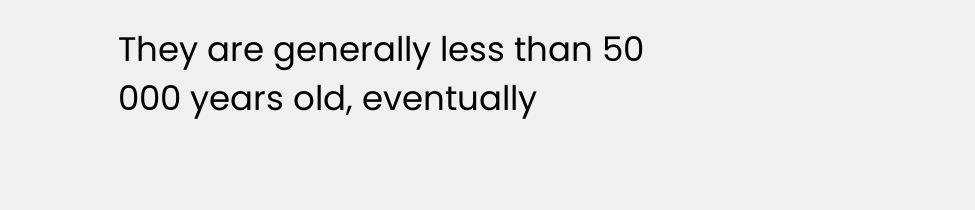They are generally less than 50 000 years old, eventually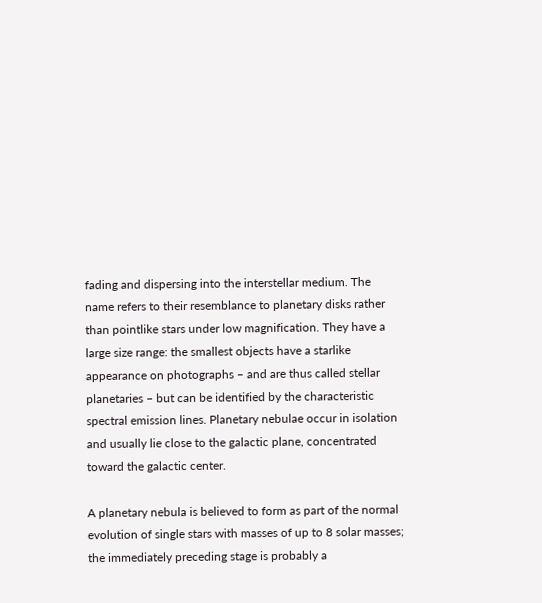fading and dispersing into the interstellar medium. The name refers to their resemblance to planetary disks rather than pointlike stars under low magnification. They have a large size range: the smallest objects have a starlike appearance on photographs – and are thus called stellar planetaries – but can be identified by the characteristic spectral emission lines. Planetary nebulae occur in isolation and usually lie close to the galactic plane, concentrated toward the galactic center.

A planetary nebula is believed to form as part of the normal evolution of single stars with masses of up to 8 solar masses; the immediately preceding stage is probably a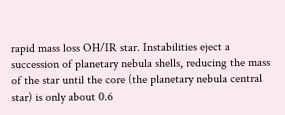rapid mass loss OH/IR star. Instabilities eject a succession of planetary nebula shells, reducing the mass of the star until the core (the planetary nebula central star) is only about 0.6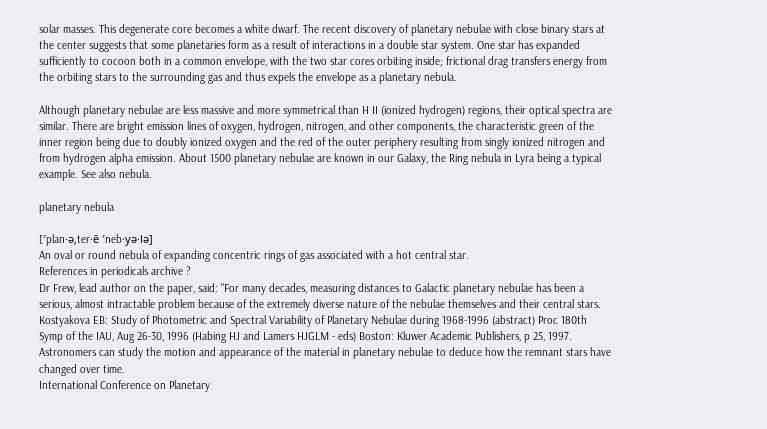solar masses. This degenerate core becomes a white dwarf. The recent discovery of planetary nebulae with close binary stars at the center suggests that some planetaries form as a result of interactions in a double star system. One star has expanded sufficiently to cocoon both in a common envelope, with the two star cores orbiting inside; frictional drag transfers energy from the orbiting stars to the surrounding gas and thus expels the envelope as a planetary nebula.

Although planetary nebulae are less massive and more symmetrical than H II (ionized hydrogen) regions, their optical spectra are similar. There are bright emission lines of oxygen, hydrogen, nitrogen, and other components, the characteristic green of the inner region being due to doubly ionized oxygen and the red of the outer periphery resulting from singly ionized nitrogen and from hydrogen alpha emission. About 1500 planetary nebulae are known in our Galaxy, the Ring nebula in Lyra being a typical example. See also nebula.

planetary nebula

[′plan·ə‚ter·ē ′neb·yə·lə]
An oval or round nebula of expanding concentric rings of gas associated with a hot central star.
References in periodicals archive ?
Dr Frew, lead author on the paper, said: "For many decades, measuring distances to Galactic planetary nebulae has been a serious, almost intractable problem because of the extremely diverse nature of the nebulae themselves and their central stars.
Kostyakova EB: Study of Photometric and Spectral Variability of Planetary Nebulae during 1968-1996 (abstract) Proc 180th Symp of the IAU, Aug 26-30, 1996 (Habing HJ and Lamers HJGLM - eds) Boston: Kluwer Academic Publishers, p 25, 1997.
Astronomers can study the motion and appearance of the material in planetary nebulae to deduce how the remnant stars have changed over time.
International Conference on Planetary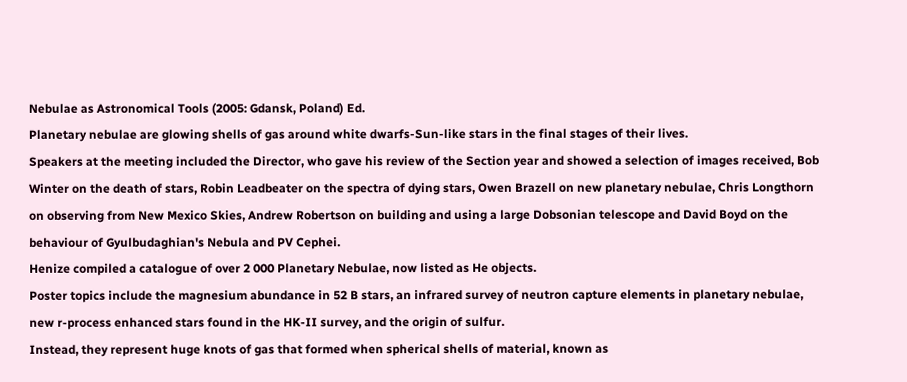Nebulae as Astronomical Tools (2005: Gdansk, Poland) Ed.
Planetary nebulae are glowing shells of gas around white dwarfs-Sun-like stars in the final stages of their lives.
Speakers at the meeting included the Director, who gave his review of the Section year and showed a selection of images received, Bob Winter on the death of stars, Robin Leadbeater on the spectra of dying stars, Owen Brazell on new planetary nebulae, Chris Longthorn on observing from New Mexico Skies, Andrew Robertson on building and using a large Dobsonian telescope and David Boyd on the behaviour of Gyulbudaghian's Nebula and PV Cephei.
Henize compiled a catalogue of over 2 000 Planetary Nebulae, now listed as He objects.
Poster topics include the magnesium abundance in 52 B stars, an infrared survey of neutron capture elements in planetary nebulae, new r-process enhanced stars found in the HK-II survey, and the origin of sulfur.
Instead, they represent huge knots of gas that formed when spherical shells of material, known as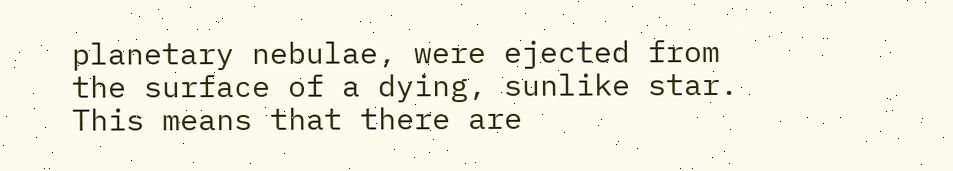planetary nebulae, were ejected from the surface of a dying, sunlike star.
This means that there are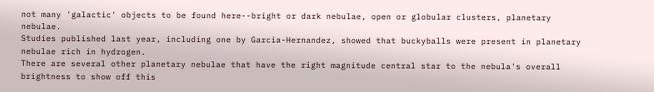not many 'galactic' objects to be found here--bright or dark nebulae, open or globular clusters, planetary nebulae.
Studies published last year, including one by Garcia-Hernandez, showed that buckyballs were present in planetary nebulae rich in hydrogen.
There are several other planetary nebulae that have the right magnitude central star to the nebula's overall brightness to show off this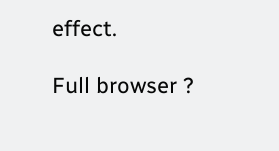effect.

Full browser ?